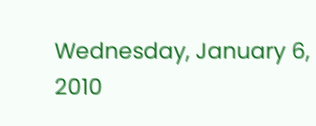Wednesday, January 6, 2010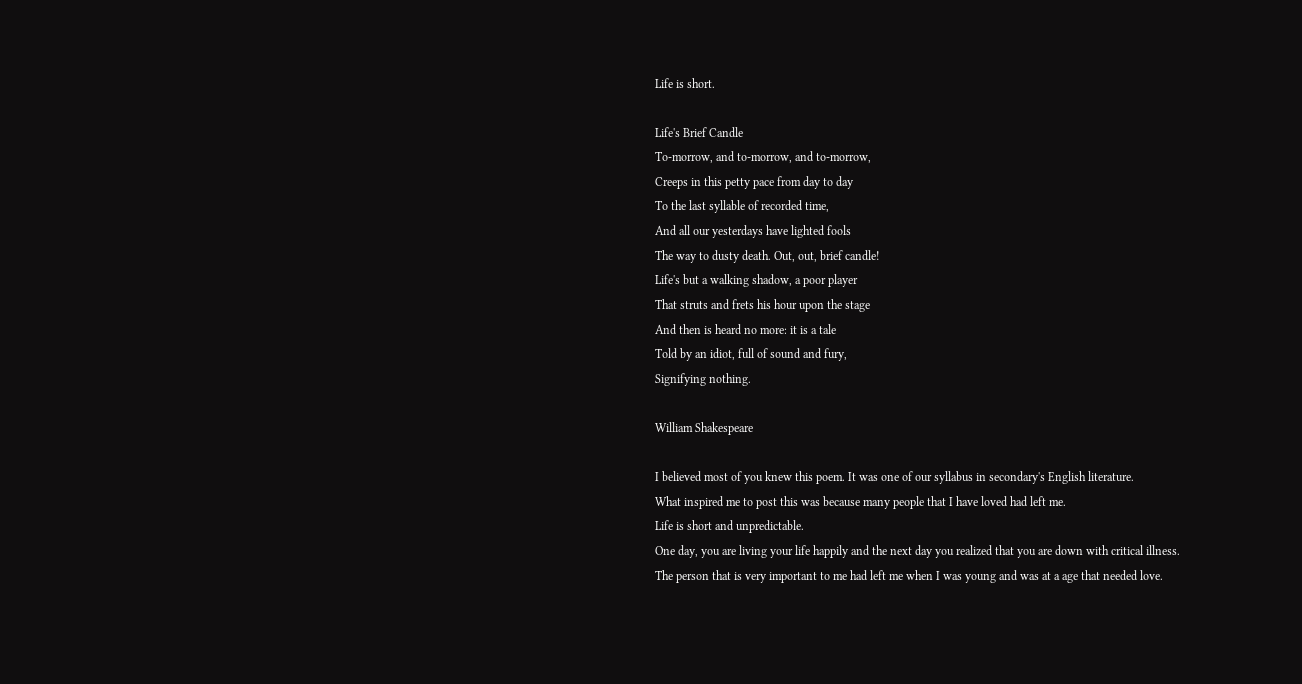Life is short.

Life's Brief Candle
To-morrow, and to-morrow, and to-morrow,
Creeps in this petty pace from day to day
To the last syllable of recorded time,
And all our yesterdays have lighted fools
The way to dusty death. Out, out, brief candle!
Life's but a walking shadow, a poor player
That struts and frets his hour upon the stage
And then is heard no more: it is a tale
Told by an idiot, full of sound and fury,
Signifying nothing.

William Shakespeare

I believed most of you knew this poem. It was one of our syllabus in secondary's English literature.
What inspired me to post this was because many people that I have loved had left me.
Life is short and unpredictable.
One day, you are living your life happily and the next day you realized that you are down with critical illness.
The person that is very important to me had left me when I was young and was at a age that needed love.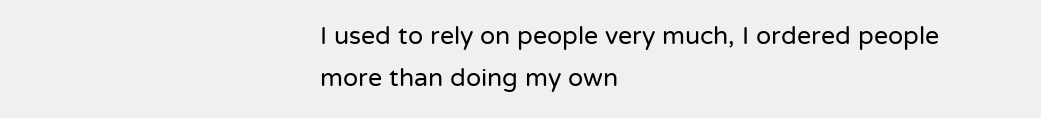I used to rely on people very much, I ordered people more than doing my own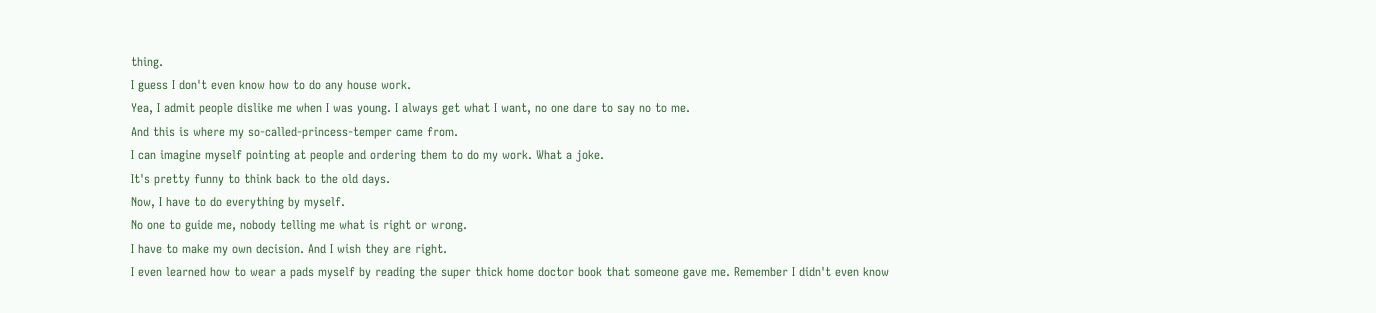thing.
I guess I don't even know how to do any house work.
Yea, I admit people dislike me when I was young. I always get what I want, no one dare to say no to me.
And this is where my so-called-princess-temper came from.
I can imagine myself pointing at people and ordering them to do my work. What a joke.
It's pretty funny to think back to the old days.
Now, I have to do everything by myself.
No one to guide me, nobody telling me what is right or wrong.
I have to make my own decision. And I wish they are right.
I even learned how to wear a pads myself by reading the super thick home doctor book that someone gave me. Remember I didn't even know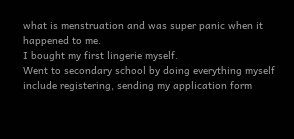what is menstruation and was super panic when it happened to me.
I bought my first lingerie myself.
Went to secondary school by doing everything myself include registering, sending my application form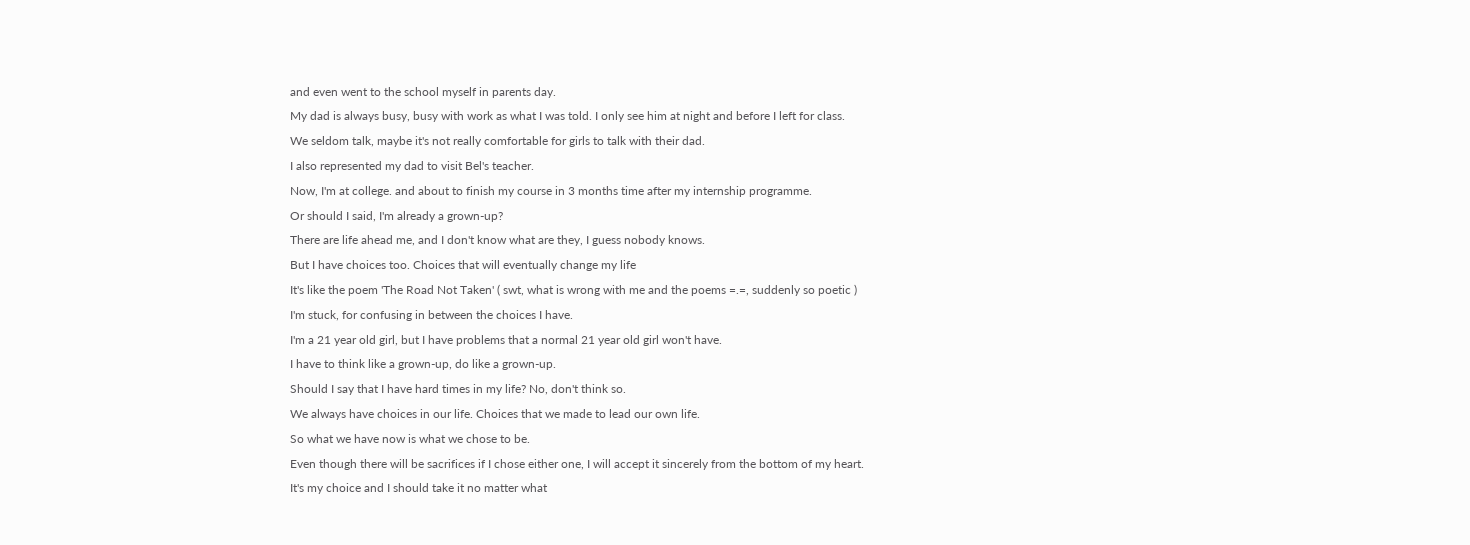and even went to the school myself in parents day.
My dad is always busy, busy with work as what I was told. I only see him at night and before I left for class.
We seldom talk, maybe it's not really comfortable for girls to talk with their dad.
I also represented my dad to visit Bel's teacher.
Now, I'm at college. and about to finish my course in 3 months time after my internship programme.
Or should I said, I'm already a grown-up?
There are life ahead me, and I don't know what are they, I guess nobody knows.
But I have choices too. Choices that will eventually change my life
It's like the poem 'The Road Not Taken' ( swt, what is wrong with me and the poems =.=, suddenly so poetic )
I'm stuck, for confusing in between the choices I have.
I'm a 21 year old girl, but I have problems that a normal 21 year old girl won't have.
I have to think like a grown-up, do like a grown-up.
Should I say that I have hard times in my life? No, don't think so.
We always have choices in our life. Choices that we made to lead our own life.
So what we have now is what we chose to be.
Even though there will be sacrifices if I chose either one, I will accept it sincerely from the bottom of my heart.
It's my choice and I should take it no matter what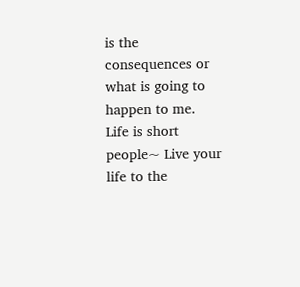is the consequences or what is going to happen to me.
Life is short people~ Live your life to the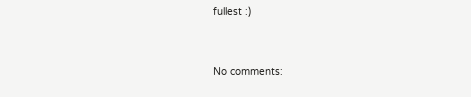fullest :)


No comments: